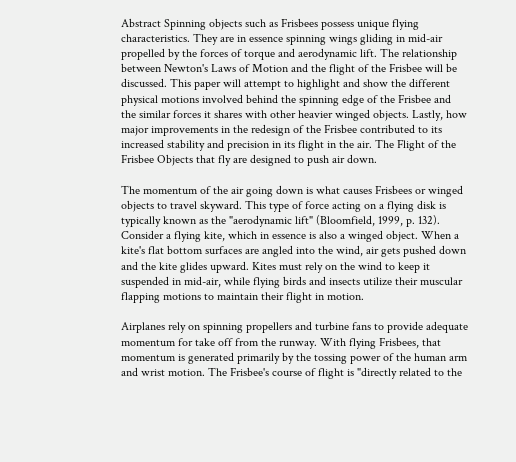Abstract Spinning objects such as Frisbees possess unique flying characteristics. They are in essence spinning wings gliding in mid-air propelled by the forces of torque and aerodynamic lift. The relationship between Newton's Laws of Motion and the flight of the Frisbee will be discussed. This paper will attempt to highlight and show the different physical motions involved behind the spinning edge of the Frisbee and the similar forces it shares with other heavier winged objects. Lastly, how major improvements in the redesign of the Frisbee contributed to its increased stability and precision in its flight in the air. The Flight of the Frisbee Objects that fly are designed to push air down.

The momentum of the air going down is what causes Frisbees or winged objects to travel skyward. This type of force acting on a flying disk is typically known as the "aerodynamic lift" (Bloomfield, 1999, p. 132). Consider a flying kite, which in essence is also a winged object. When a kite's flat bottom surfaces are angled into the wind, air gets pushed down and the kite glides upward. Kites must rely on the wind to keep it suspended in mid-air, while flying birds and insects utilize their muscular flapping motions to maintain their flight in motion.

Airplanes rely on spinning propellers and turbine fans to provide adequate momentum for take off from the runway. With flying Frisbees, that momentum is generated primarily by the tossing power of the human arm and wrist motion. The Frisbee's course of flight is "directly related to the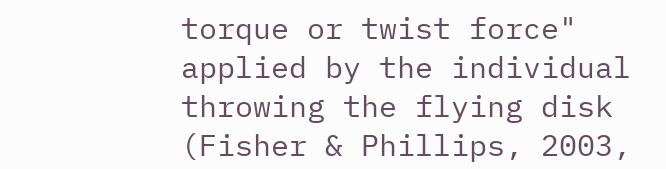torque or twist force" applied by the individual throwing the flying disk (Fisher & Phillips, 2003,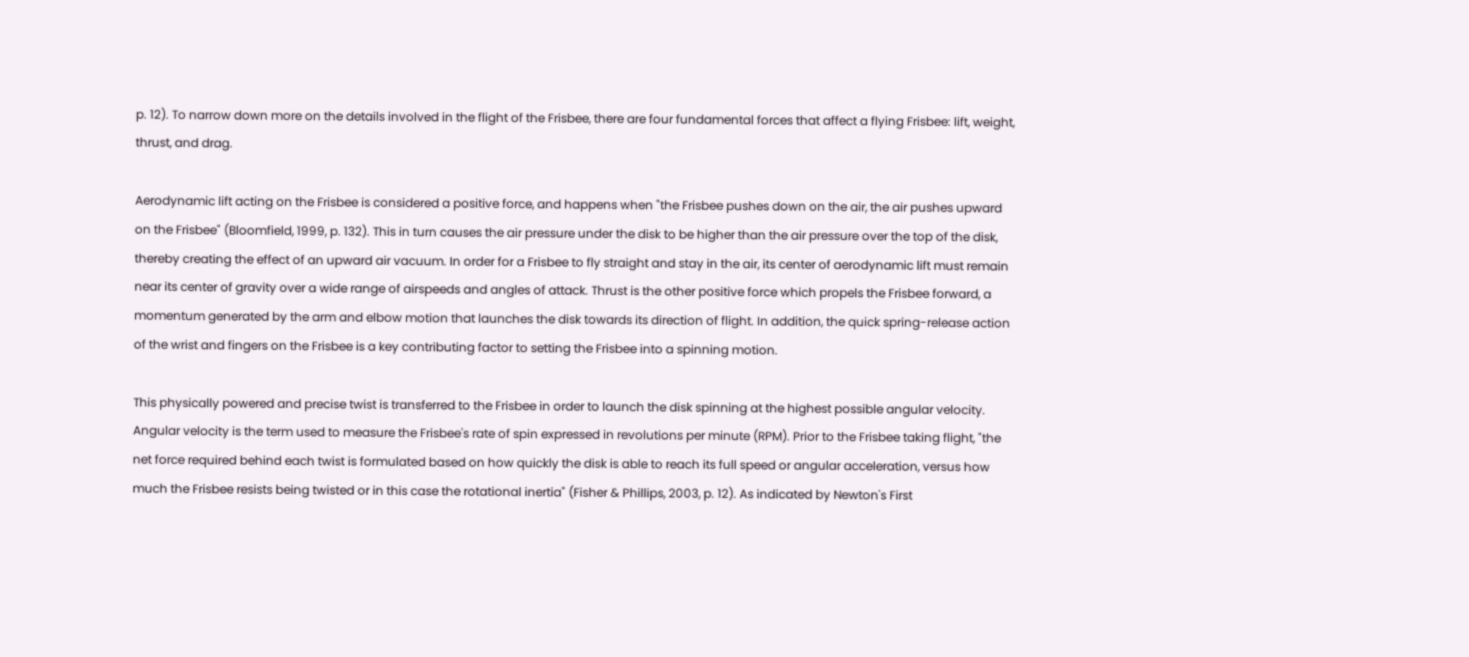p. 12). To narrow down more on the details involved in the flight of the Frisbee, there are four fundamental forces that affect a flying Frisbee: lift, weight, thrust, and drag.

Aerodynamic lift acting on the Frisbee is considered a positive force, and happens when "the Frisbee pushes down on the air, the air pushes upward on the Frisbee" (Bloomfield, 1999, p. 132). This in turn causes the air pressure under the disk to be higher than the air pressure over the top of the disk, thereby creating the effect of an upward air vacuum. In order for a Frisbee to fly straight and stay in the air, its center of aerodynamic lift must remain near its center of gravity over a wide range of airspeeds and angles of attack. Thrust is the other positive force which propels the Frisbee forward, a momentum generated by the arm and elbow motion that launches the disk towards its direction of flight. In addition, the quick spring-release action of the wrist and fingers on the Frisbee is a key contributing factor to setting the Frisbee into a spinning motion.

This physically powered and precise twist is transferred to the Frisbee in order to launch the disk spinning at the highest possible angular velocity. Angular velocity is the term used to measure the Frisbee's rate of spin expressed in revolutions per minute (RPM). Prior to the Frisbee taking flight, "the net force required behind each twist is formulated based on how quickly the disk is able to reach its full speed or angular acceleration, versus how much the Frisbee resists being twisted or in this case the rotational inertia" (Fisher & Phillips, 2003, p. 12). As indicated by Newton's First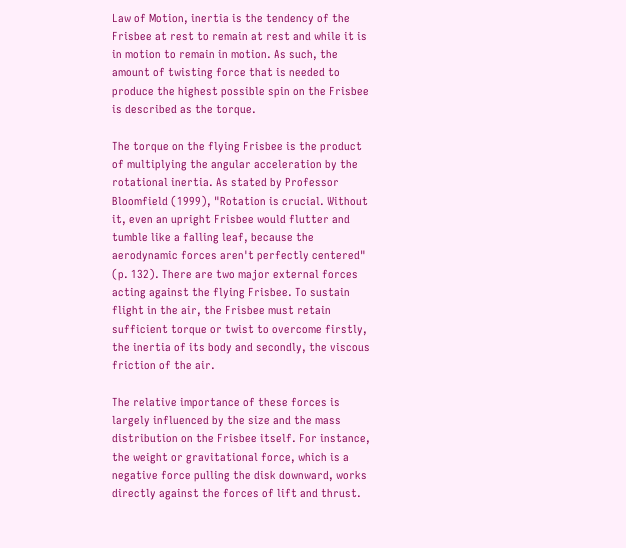Law of Motion, inertia is the tendency of the Frisbee at rest to remain at rest and while it is in motion to remain in motion. As such, the amount of twisting force that is needed to produce the highest possible spin on the Frisbee is described as the torque.

The torque on the flying Frisbee is the product of multiplying the angular acceleration by the rotational inertia. As stated by Professor Bloomfield (1999), "Rotation is crucial. Without it, even an upright Frisbee would flutter and tumble like a falling leaf, because the aerodynamic forces aren't perfectly centered" (p. 132). There are two major external forces acting against the flying Frisbee. To sustain flight in the air, the Frisbee must retain sufficient torque or twist to overcome firstly, the inertia of its body and secondly, the viscous friction of the air.

The relative importance of these forces is largely influenced by the size and the mass distribution on the Frisbee itself. For instance, the weight or gravitational force, which is a negative force pulling the disk downward, works directly against the forces of lift and thrust.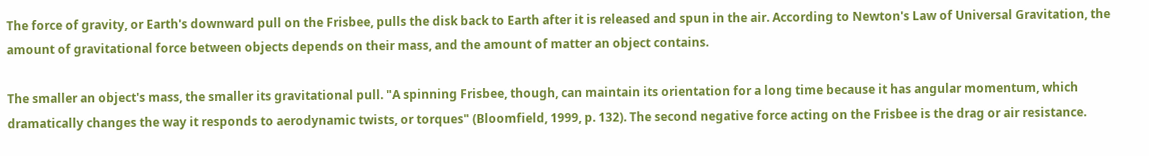The force of gravity, or Earth's downward pull on the Frisbee, pulls the disk back to Earth after it is released and spun in the air. According to Newton's Law of Universal Gravitation, the amount of gravitational force between objects depends on their mass, and the amount of matter an object contains.

The smaller an object's mass, the smaller its gravitational pull. "A spinning Frisbee, though, can maintain its orientation for a long time because it has angular momentum, which dramatically changes the way it responds to aerodynamic twists, or torques" (Bloomfield, 1999, p. 132). The second negative force acting on the Frisbee is the drag or air resistance.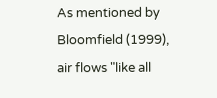As mentioned by Bloomfield (1999), air flows "like all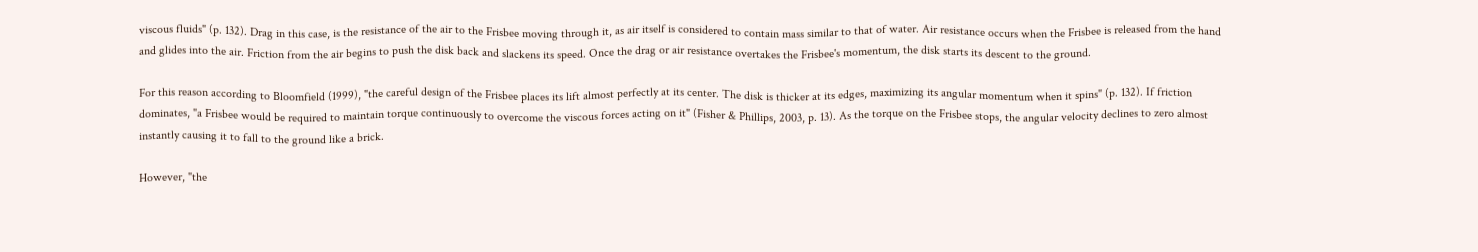viscous fluids" (p. 132). Drag in this case, is the resistance of the air to the Frisbee moving through it, as air itself is considered to contain mass similar to that of water. Air resistance occurs when the Frisbee is released from the hand and glides into the air. Friction from the air begins to push the disk back and slackens its speed. Once the drag or air resistance overtakes the Frisbee's momentum, the disk starts its descent to the ground.

For this reason according to Bloomfield (1999), "the careful design of the Frisbee places its lift almost perfectly at its center. The disk is thicker at its edges, maximizing its angular momentum when it spins" (p. 132). If friction dominates, "a Frisbee would be required to maintain torque continuously to overcome the viscous forces acting on it" (Fisher & Phillips, 2003, p. 13). As the torque on the Frisbee stops, the angular velocity declines to zero almost instantly causing it to fall to the ground like a brick.

However, "the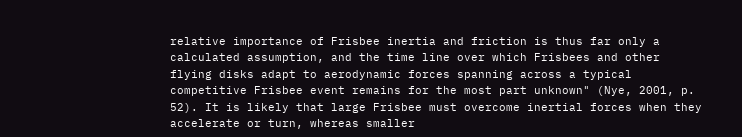relative importance of Frisbee inertia and friction is thus far only a calculated assumption, and the time line over which Frisbees and other flying disks adapt to aerodynamic forces spanning across a typical competitive Frisbee event remains for the most part unknown" (Nye, 2001, p. 52). It is likely that large Frisbee must overcome inertial forces when they accelerate or turn, whereas smaller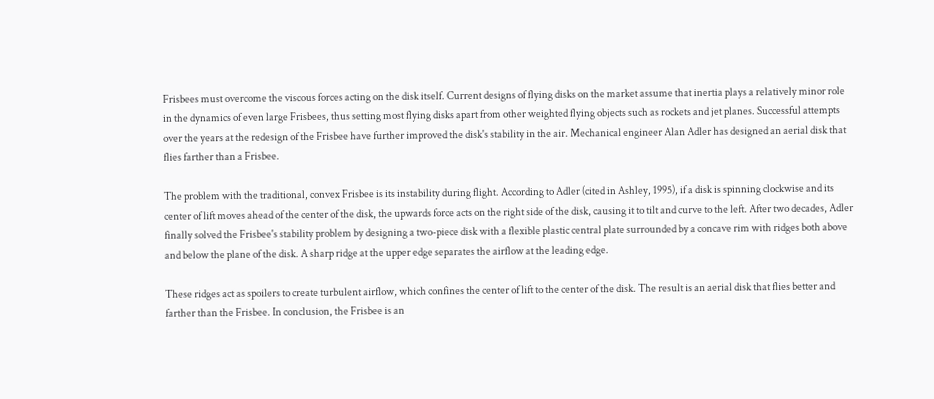Frisbees must overcome the viscous forces acting on the disk itself. Current designs of flying disks on the market assume that inertia plays a relatively minor role in the dynamics of even large Frisbees, thus setting most flying disks apart from other weighted flying objects such as rockets and jet planes. Successful attempts over the years at the redesign of the Frisbee have further improved the disk's stability in the air. Mechanical engineer Alan Adler has designed an aerial disk that flies farther than a Frisbee.

The problem with the traditional, convex Frisbee is its instability during flight. According to Adler (cited in Ashley, 1995), if a disk is spinning clockwise and its center of lift moves ahead of the center of the disk, the upwards force acts on the right side of the disk, causing it to tilt and curve to the left. After two decades, Adler finally solved the Frisbee's stability problem by designing a two-piece disk with a flexible plastic central plate surrounded by a concave rim with ridges both above and below the plane of the disk. A sharp ridge at the upper edge separates the airflow at the leading edge.

These ridges act as spoilers to create turbulent airflow, which confines the center of lift to the center of the disk. The result is an aerial disk that flies better and farther than the Frisbee. In conclusion, the Frisbee is an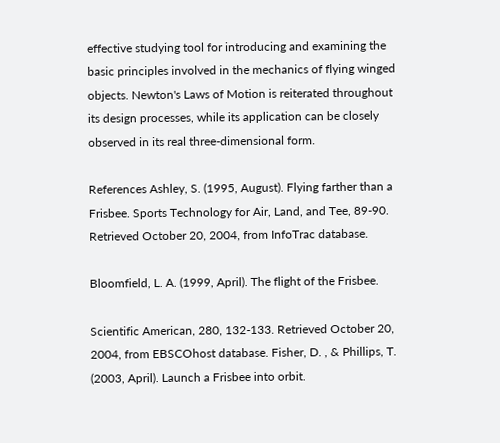effective studying tool for introducing and examining the basic principles involved in the mechanics of flying winged objects. Newton's Laws of Motion is reiterated throughout its design processes, while its application can be closely observed in its real three-dimensional form.

References Ashley, S. (1995, August). Flying farther than a Frisbee. Sports Technology for Air, Land, and Tee, 89-90. Retrieved October 20, 2004, from InfoTrac database.

Bloomfield, L. A. (1999, April). The flight of the Frisbee.

Scientific American, 280, 132-133. Retrieved October 20, 2004, from EBSCOhost database. Fisher, D. , & Phillips, T. (2003, April). Launch a Frisbee into orbit.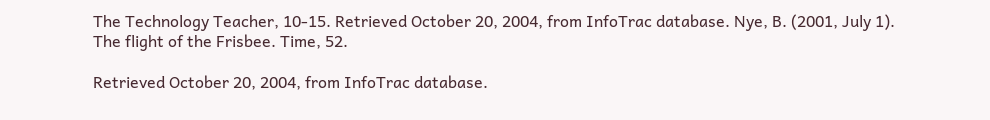The Technology Teacher, 10-15. Retrieved October 20, 2004, from InfoTrac database. Nye, B. (2001, July 1). The flight of the Frisbee. Time, 52.

Retrieved October 20, 2004, from InfoTrac database.